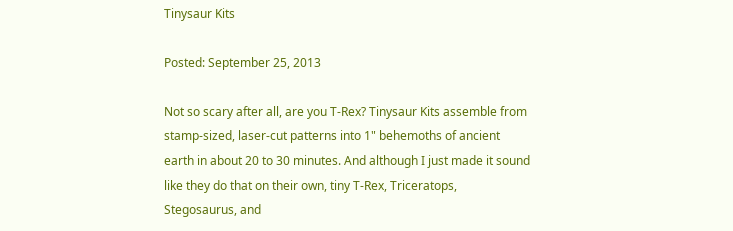Tinysaur Kits

Posted: September 25, 2013

Not so scary after all, are you T-Rex? Tinysaur Kits assemble from stamp-sized, laser-cut patterns into 1" behemoths of ancient earth in about 20 to 30 minutes. And although I just made it sound like they do that on their own, tiny T-Rex, Triceratops, Stegosaurus, and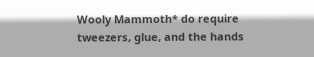Wooly Mammoth* do require tweezers, glue, and the hands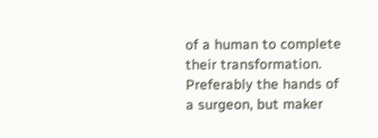of a human to complete their transformation. Preferably the hands of a surgeon, but maker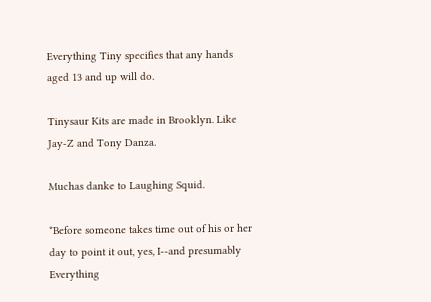Everything Tiny specifies that any hands aged 13 and up will do.

Tinysaur Kits are made in Brooklyn. Like Jay-Z and Tony Danza.

Muchas danke to Laughing Squid.

*Before someone takes time out of his or her day to point it out, yes, I--and presumably Everything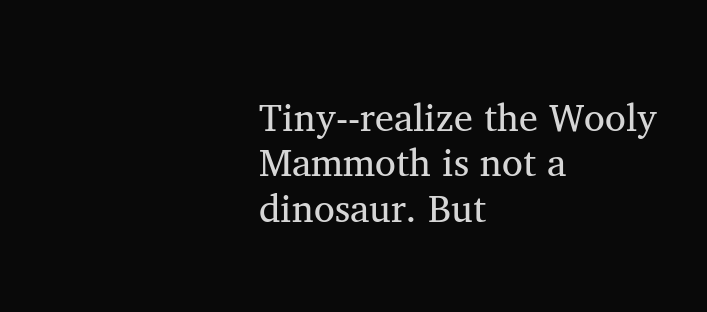Tiny--realize the Wooly Mammoth is not a dinosaur. But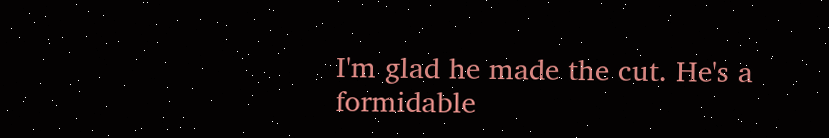I'm glad he made the cut. He's a formidable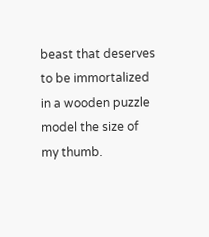beast that deserves to be immortalized in a wooden puzzle model the size of my thumb.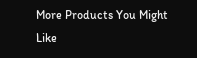More Products You Might Like